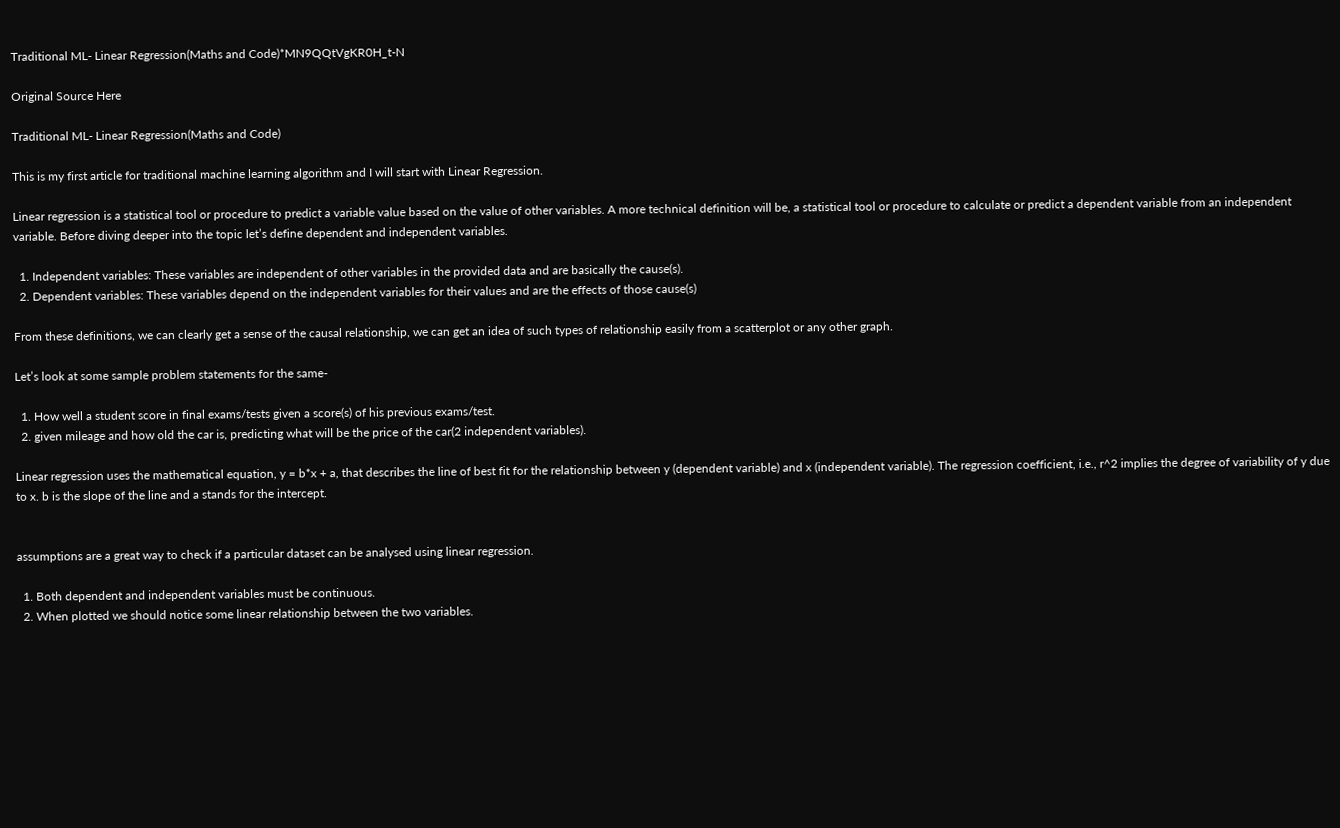Traditional ML- Linear Regression(Maths and Code)*MN9QQtVgKR0H_t-N

Original Source Here

Traditional ML- Linear Regression(Maths and Code)

This is my first article for traditional machine learning algorithm and I will start with Linear Regression.

Linear regression is a statistical tool or procedure to predict a variable value based on the value of other variables. A more technical definition will be, a statistical tool or procedure to calculate or predict a dependent variable from an independent variable. Before diving deeper into the topic let’s define dependent and independent variables.

  1. Independent variables: These variables are independent of other variables in the provided data and are basically the cause(s).
  2. Dependent variables: These variables depend on the independent variables for their values and are the effects of those cause(s)

From these definitions, we can clearly get a sense of the causal relationship, we can get an idea of such types of relationship easily from a scatterplot or any other graph.

Let’s look at some sample problem statements for the same-

  1. How well a student score in final exams/tests given a score(s) of his previous exams/test.
  2. given mileage and how old the car is, predicting what will be the price of the car(2 independent variables).

Linear regression uses the mathematical equation, y = b*x + a, that describes the line of best fit for the relationship between y (dependent variable) and x (independent variable). The regression coefficient, i.e., r^2 implies the degree of variability of y due to x. b is the slope of the line and a stands for the intercept.


assumptions are a great way to check if a particular dataset can be analysed using linear regression.

  1. Both dependent and independent variables must be continuous.
  2. When plotted we should notice some linear relationship between the two variables.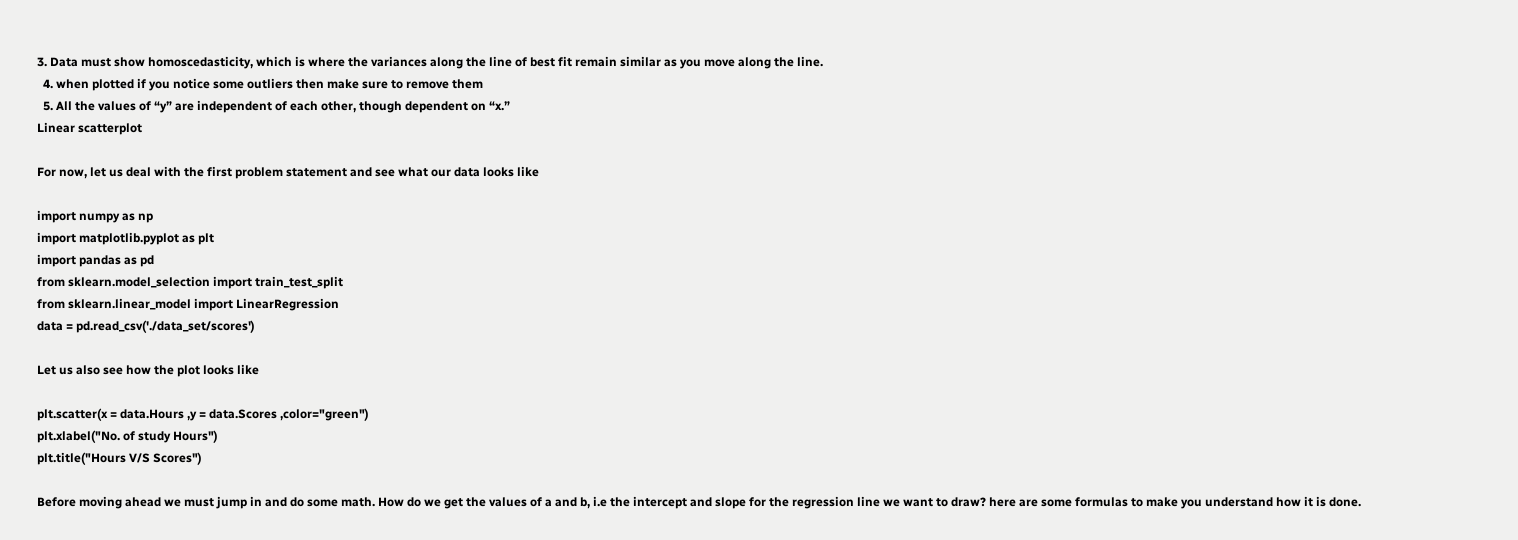3. Data must show homoscedasticity, which is where the variances along the line of best fit remain similar as you move along the line.
  4. when plotted if you notice some outliers then make sure to remove them
  5. All the values of “y” are independent of each other, though dependent on “x.”
Linear scatterplot

For now, let us deal with the first problem statement and see what our data looks like

import numpy as np
import matplotlib.pyplot as plt
import pandas as pd
from sklearn.model_selection import train_test_split
from sklearn.linear_model import LinearRegression
data = pd.read_csv('./data_set/scores')

Let us also see how the plot looks like

plt.scatter(x = data.Hours ,y = data.Scores ,color="green")
plt.xlabel("No. of study Hours")
plt.title("Hours V/S Scores")

Before moving ahead we must jump in and do some math. How do we get the values of a and b, i.e the intercept and slope for the regression line we want to draw? here are some formulas to make you understand how it is done.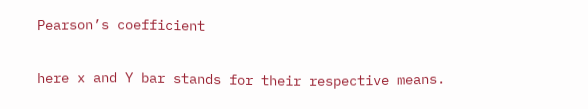Pearson’s coefficient

here x and Y bar stands for their respective means.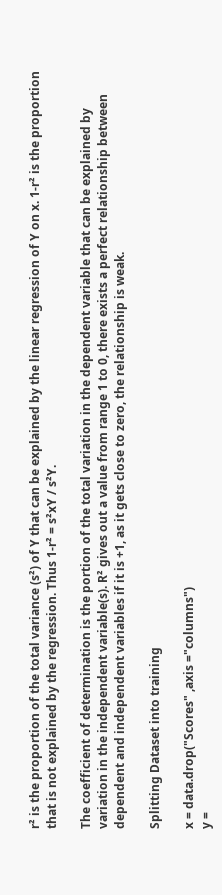r² is the proportion of the total variance (s²) of Y that can be explained by the linear regression of Y on x. 1-r² is the proportion that is not explained by the regression. Thus 1-r² = s²xY / s²Y.

The coefficient of determination is the portion of the total variation in the dependent variable that can be explained by variation in the independent variable(s). R² gives out a value from range 1 to 0, there exists a perfect relationship between dependent and independent variables if it is +1, as it gets close to zero, the relationship is weak.

Splitting Dataset into training

x = data.drop("Scores" ,axis ="columns")
y =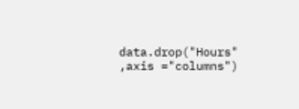data.drop("Hours" ,axis ="columns")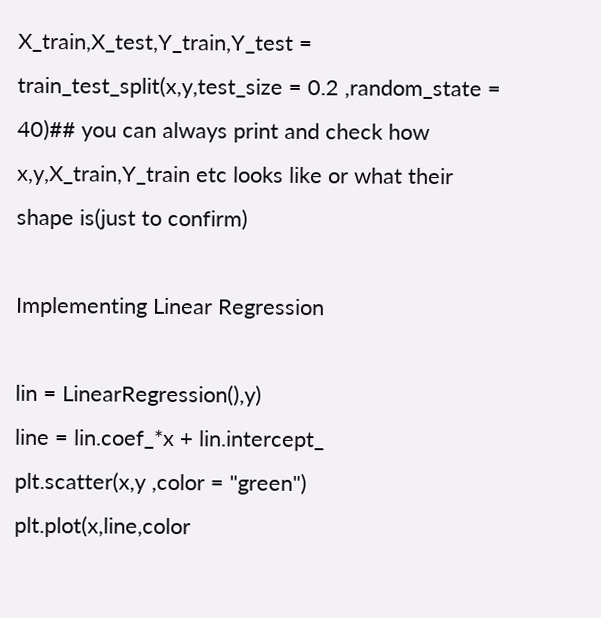X_train,X_test,Y_train,Y_test = train_test_split(x,y,test_size = 0.2 ,random_state = 40)## you can always print and check how x,y,X_train,Y_train etc looks like or what their shape is(just to confirm)

Implementing Linear Regression

lin = LinearRegression(),y)
line = lin.coef_*x + lin.intercept_
plt.scatter(x,y ,color = "green")
plt.plot(x,line,color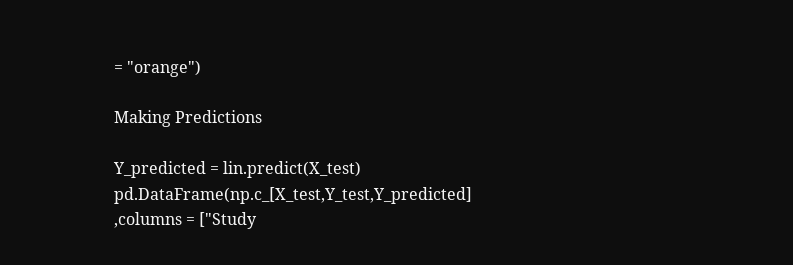= "orange")

Making Predictions

Y_predicted = lin.predict(X_test)
pd.DataFrame(np.c_[X_test,Y_test,Y_predicted] ,columns = ["Study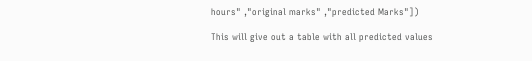hours" ,"original marks" ,"predicted Marks"])

This will give out a table with all predicted values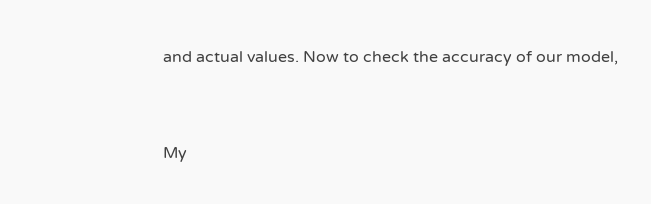and actual values. Now to check the accuracy of our model,


My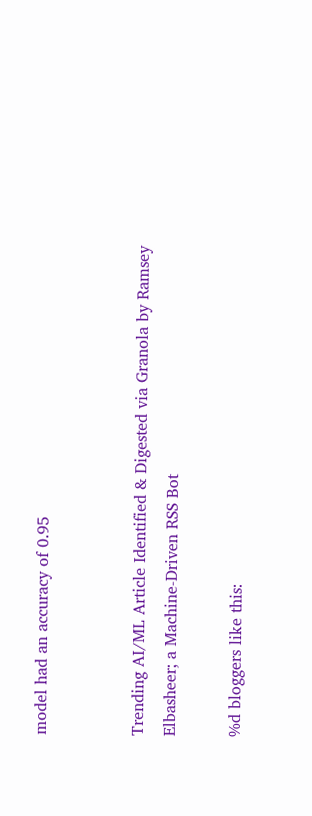model had an accuracy of 0.95


Trending AI/ML Article Identified & Digested via Granola by Ramsey Elbasheer; a Machine-Driven RSS Bot

%d bloggers like this: